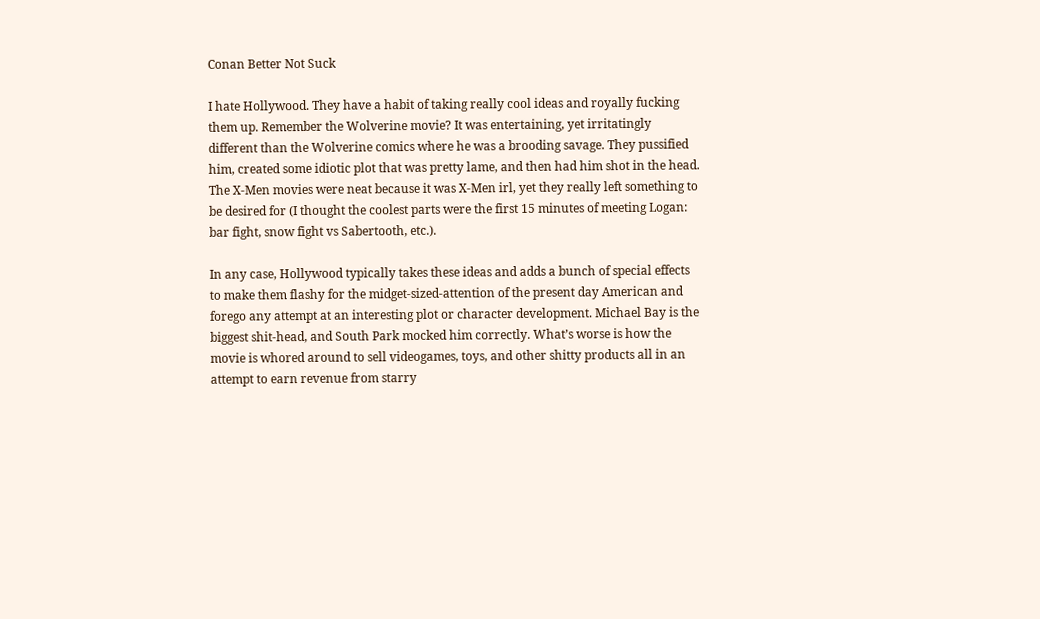Conan Better Not Suck

I hate Hollywood. They have a habit of taking really cool ideas and royally fucking them up. Remember the Wolverine movie? It was entertaining, yet irritatingly different than the Wolverine comics where he was a brooding savage. They pussified him, created some idiotic plot that was pretty lame, and then had him shot in the head. The X-Men movies were neat because it was X-Men irl, yet they really left something to be desired for (I thought the coolest parts were the first 15 minutes of meeting Logan: bar fight, snow fight vs Sabertooth, etc.).

In any case, Hollywood typically takes these ideas and adds a bunch of special effects to make them flashy for the midget-sized-attention of the present day American and forego any attempt at an interesting plot or character development. Michael Bay is the biggest shit-head, and South Park mocked him correctly. What’s worse is how the movie is whored around to sell videogames, toys, and other shitty products all in an attempt to earn revenue from starry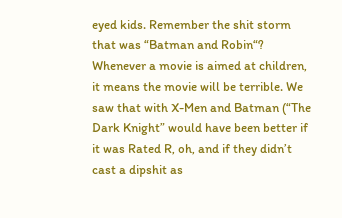eyed kids. Remember the shit storm that was “Batman and Robin“? Whenever a movie is aimed at children, it means the movie will be terrible. We saw that with X-Men and Batman (“The Dark Knight” would have been better if it was Rated R, oh, and if they didn’t cast a dipshit as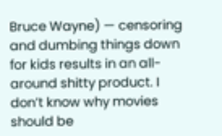Bruce Wayne) — censoring and dumbing things down for kids results in an all-around shitty product. I don’t know why movies should be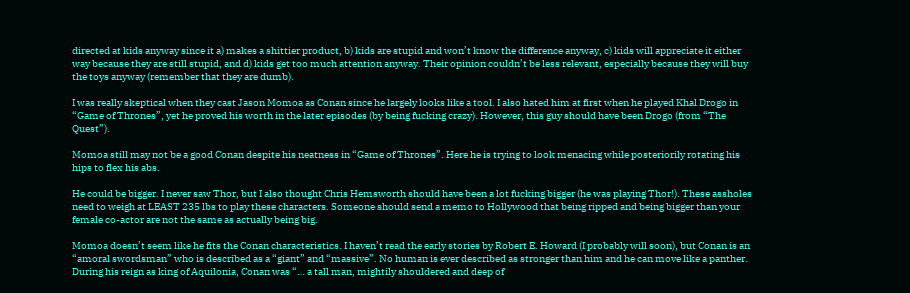directed at kids anyway since it a) makes a shittier product, b) kids are stupid and won’t know the difference anyway, c) kids will appreciate it either way because they are still stupid, and d) kids get too much attention anyway. Their opinion couldn’t be less relevant, especially because they will buy the toys anyway (remember that they are dumb).

I was really skeptical when they cast Jason Momoa as Conan since he largely looks like a tool. I also hated him at first when he played Khal Drogo in “Game of Thrones”, yet he proved his worth in the later episodes (by being fucking crazy). However, this guy should have been Drogo (from “The Quest”).

Momoa still may not be a good Conan despite his neatness in “Game of Thrones”. Here he is trying to look menacing while posteriorily rotating his hips to flex his abs.

He could be bigger. I never saw Thor, but I also thought Chris Hemsworth should have been a lot fucking bigger (he was playing Thor!). These assholes need to weigh at LEAST 235 lbs to play these characters. Someone should send a memo to Hollywood that being ripped and being bigger than your female co-actor are not the same as actually being big.

Momoa doesn’t seem like he fits the Conan characteristics. I haven’t read the early stories by Robert E. Howard (I probably will soon), but Conan is an “amoral swordsman” who is described as a “giant” and “massive”. No human is ever described as stronger than him and he can move like a panther. During his reign as king of Aquilonia, Conan was “… a tall man, mightily shouldered and deep of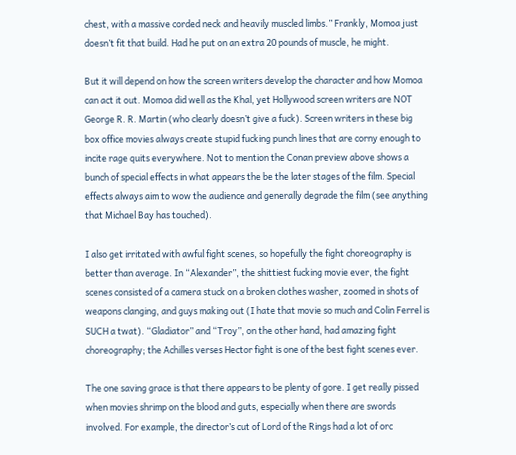chest, with a massive corded neck and heavily muscled limbs.” Frankly, Momoa just doesn’t fit that build. Had he put on an extra 20 pounds of muscle, he might.

But it will depend on how the screen writers develop the character and how Momoa can act it out. Momoa did well as the Khal, yet Hollywood screen writers are NOT George R. R. Martin (who clearly doesn’t give a fuck). Screen writers in these big box office movies always create stupid fucking punch lines that are corny enough to incite rage quits everywhere. Not to mention the Conan preview above shows a bunch of special effects in what appears the be the later stages of the film. Special effects always aim to wow the audience and generally degrade the film (see anything that Michael Bay has touched).

I also get irritated with awful fight scenes, so hopefully the fight choreography is better than average. In “Alexander”, the shittiest fucking movie ever, the fight scenes consisted of a camera stuck on a broken clothes washer, zoomed in shots of weapons clanging, and guys making out (I hate that movie so much and Colin Ferrel is SUCH a twat). “Gladiator” and “Troy”, on the other hand, had amazing fight choreography; the Achilles verses Hector fight is one of the best fight scenes ever.

The one saving grace is that there appears to be plenty of gore. I get really pissed when movies shrimp on the blood and guts, especially when there are swords involved. For example, the director’s cut of Lord of the Rings had a lot of orc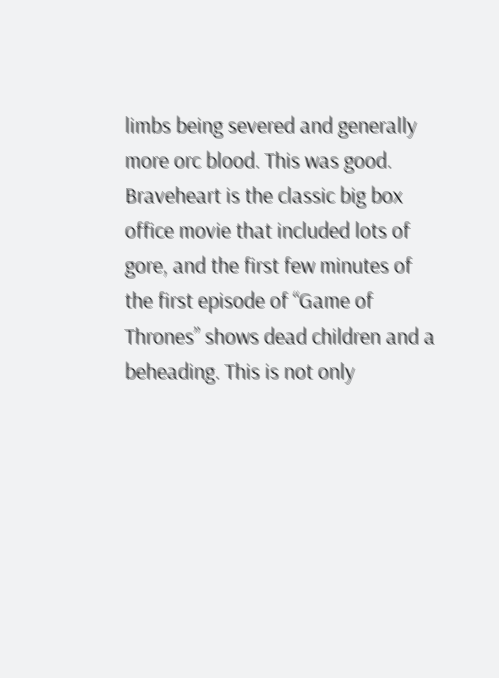limbs being severed and generally more orc blood. This was good. Braveheart is the classic big box office movie that included lots of gore, and the first few minutes of the first episode of “Game of Thrones” shows dead children and a beheading. This is not only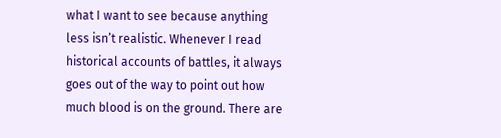what I want to see because anything less isn’t realistic. Whenever I read historical accounts of battles, it always goes out of the way to point out how much blood is on the ground. There are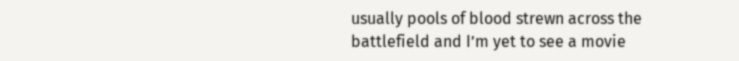usually pools of blood strewn across the battlefield and I’m yet to see a movie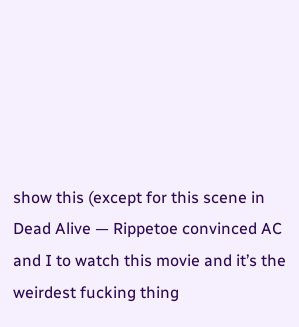show this (except for this scene in Dead Alive — Rippetoe convinced AC and I to watch this movie and it’s the weirdest fucking thing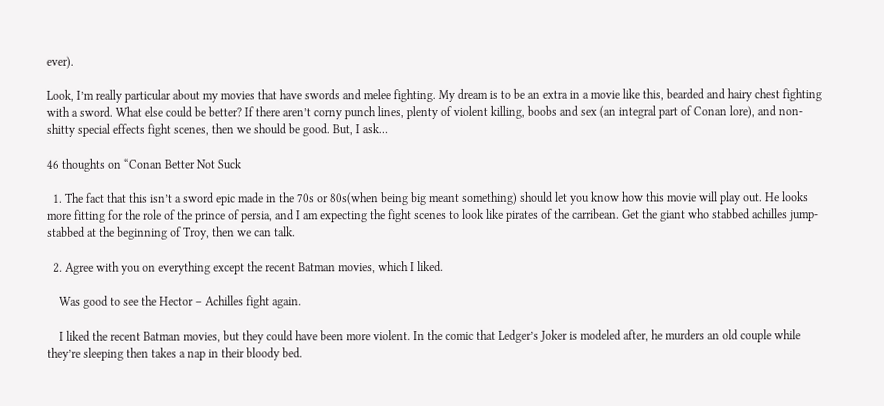ever).

Look, I’m really particular about my movies that have swords and melee fighting. My dream is to be an extra in a movie like this, bearded and hairy chest fighting with a sword. What else could be better? If there aren’t corny punch lines, plenty of violent killing, boobs and sex (an integral part of Conan lore), and non-shitty special effects fight scenes, then we should be good. But, I ask…

46 thoughts on “Conan Better Not Suck

  1. The fact that this isn’t a sword epic made in the 70s or 80s(when being big meant something) should let you know how this movie will play out. He looks more fitting for the role of the prince of persia, and I am expecting the fight scenes to look like pirates of the carribean. Get the giant who stabbed achilles jump-stabbed at the beginning of Troy, then we can talk.

  2. Agree with you on everything except the recent Batman movies, which I liked.

    Was good to see the Hector – Achilles fight again.

    I liked the recent Batman movies, but they could have been more violent. In the comic that Ledger’s Joker is modeled after, he murders an old couple while they’re sleeping then takes a nap in their bloody bed.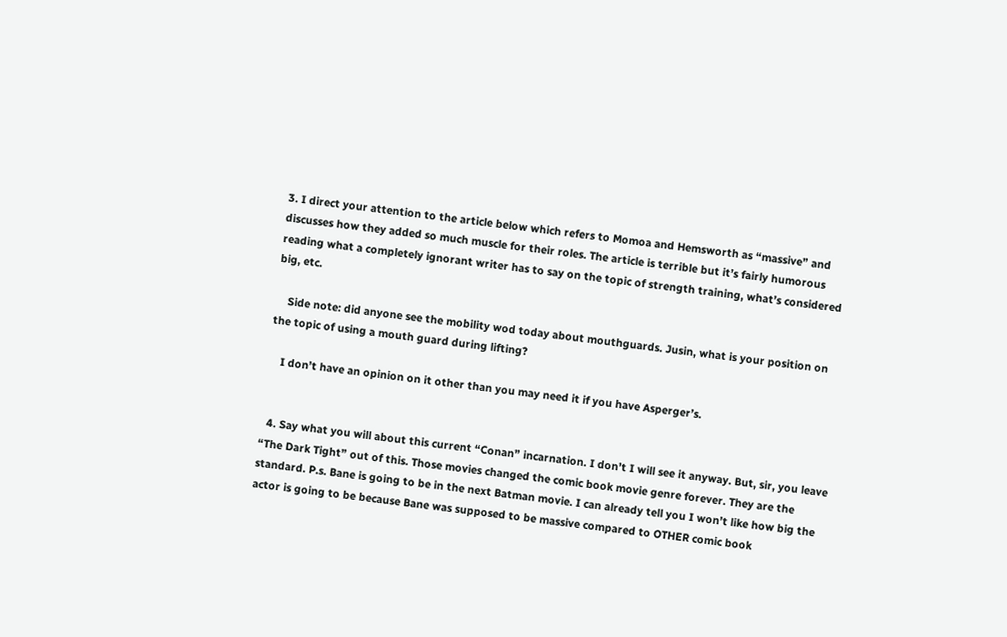3. I direct your attention to the article below which refers to Momoa and Hemsworth as “massive” and discusses how they added so much muscle for their roles. The article is terrible but it’s fairly humorous reading what a completely ignorant writer has to say on the topic of strength training, what’s considered big, etc.

    Side note: did anyone see the mobility wod today about mouthguards. Jusin, what is your position on the topic of using a mouth guard during lifting?

    I don’t have an opinion on it other than you may need it if you have Asperger’s.


  4. Say what you will about this current “Conan” incarnation. I don’t I will see it anyway. But, sir, you leave “The Dark Tight” out of this. Those movies changed the comic book movie genre forever. They are the standard. P.s. Bane is going to be in the next Batman movie. I can already tell you I won’t like how big the actor is going to be because Bane was supposed to be massive compared to OTHER comic book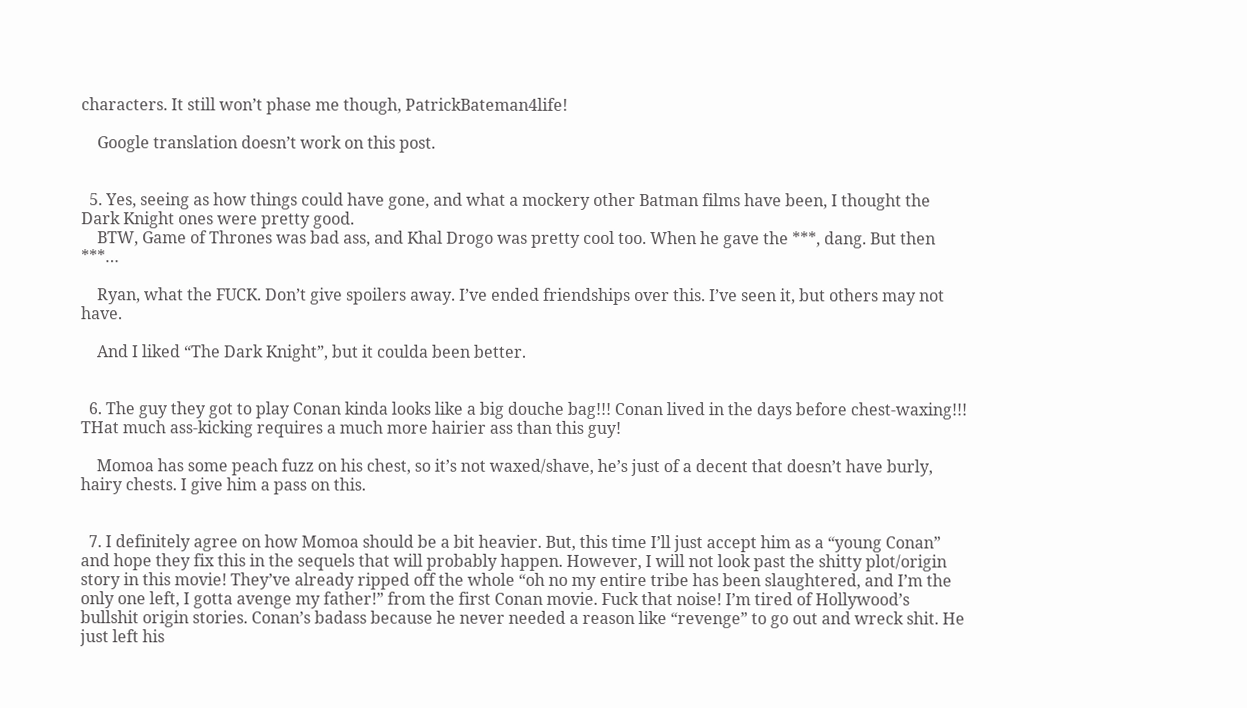characters. It still won’t phase me though, PatrickBateman4life!

    Google translation doesn’t work on this post.


  5. Yes, seeing as how things could have gone, and what a mockery other Batman films have been, I thought the Dark Knight ones were pretty good.
    BTW, Game of Thrones was bad ass, and Khal Drogo was pretty cool too. When he gave the ***, dang. But then ***…

    Ryan, what the FUCK. Don’t give spoilers away. I’ve ended friendships over this. I’ve seen it, but others may not have.

    And I liked “The Dark Knight”, but it coulda been better.


  6. The guy they got to play Conan kinda looks like a big douche bag!!! Conan lived in the days before chest-waxing!!! THat much ass-kicking requires a much more hairier ass than this guy!

    Momoa has some peach fuzz on his chest, so it’s not waxed/shave, he’s just of a decent that doesn’t have burly, hairy chests. I give him a pass on this.


  7. I definitely agree on how Momoa should be a bit heavier. But, this time I’ll just accept him as a “young Conan” and hope they fix this in the sequels that will probably happen. However, I will not look past the shitty plot/origin story in this movie! They’ve already ripped off the whole “oh no my entire tribe has been slaughtered, and I’m the only one left, I gotta avenge my father!” from the first Conan movie. Fuck that noise! I’m tired of Hollywood’s bullshit origin stories. Conan’s badass because he never needed a reason like “revenge” to go out and wreck shit. He just left his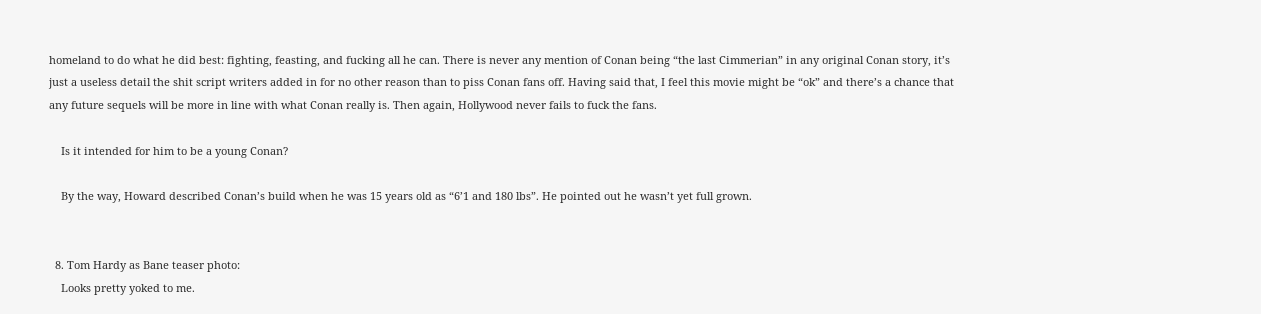homeland to do what he did best: fighting, feasting, and fucking all he can. There is never any mention of Conan being “the last Cimmerian” in any original Conan story, it’s just a useless detail the shit script writers added in for no other reason than to piss Conan fans off. Having said that, I feel this movie might be “ok” and there’s a chance that any future sequels will be more in line with what Conan really is. Then again, Hollywood never fails to fuck the fans.

    Is it intended for him to be a young Conan?

    By the way, Howard described Conan’s build when he was 15 years old as “6’1 and 180 lbs”. He pointed out he wasn’t yet full grown.


  8. Tom Hardy as Bane teaser photo:
    Looks pretty yoked to me.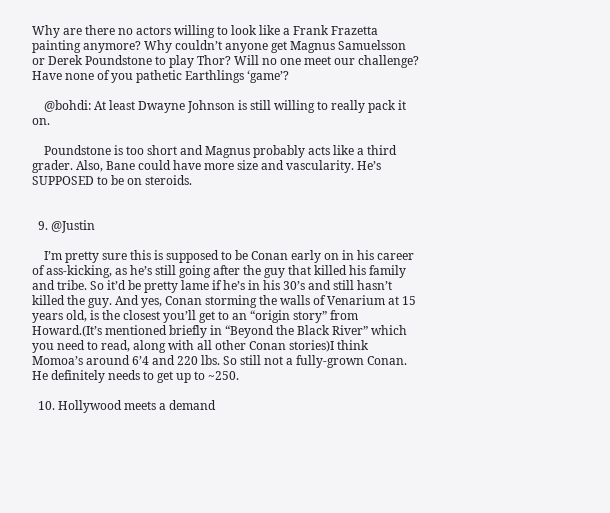Why are there no actors willing to look like a Frank Frazetta painting anymore? Why couldn’t anyone get Magnus Samuelsson or Derek Poundstone to play Thor? Will no one meet our challenge? Have none of you pathetic Earthlings ‘game’?

    @bohdi: At least Dwayne Johnson is still willing to really pack it on.

    Poundstone is too short and Magnus probably acts like a third grader. Also, Bane could have more size and vascularity. He’s SUPPOSED to be on steroids.


  9. @Justin

    I’m pretty sure this is supposed to be Conan early on in his career of ass-kicking, as he’s still going after the guy that killed his family and tribe. So it’d be pretty lame if he’s in his 30’s and still hasn’t killed the guy. And yes, Conan storming the walls of Venarium at 15 years old, is the closest you’ll get to an “origin story” from Howard.(It’s mentioned briefly in “Beyond the Black River” which you need to read, along with all other Conan stories)I think Momoa’s around 6’4 and 220 lbs. So still not a fully-grown Conan. He definitely needs to get up to ~250.

  10. Hollywood meets a demand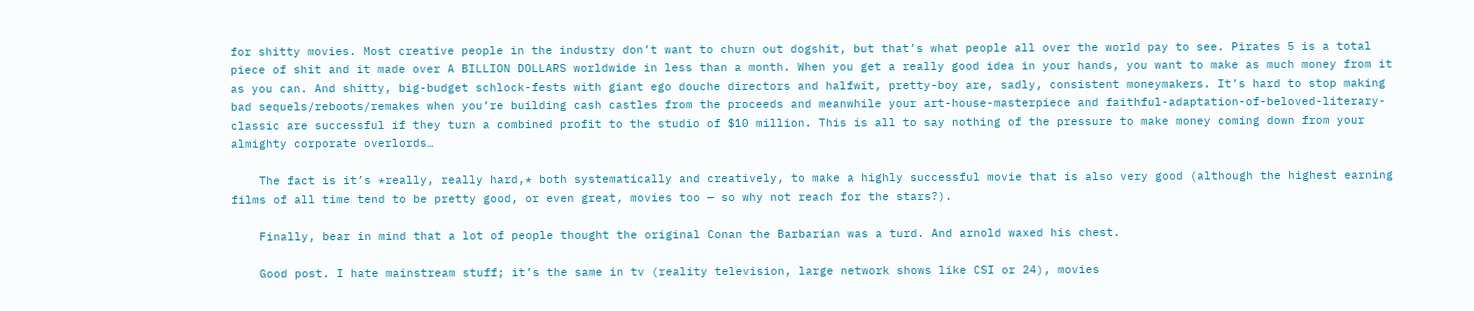for shitty movies. Most creative people in the industry don’t want to churn out dogshit, but that’s what people all over the world pay to see. Pirates 5 is a total piece of shit and it made over A BILLION DOLLARS worldwide in less than a month. When you get a really good idea in your hands, you want to make as much money from it as you can. And shitty, big-budget schlock-fests with giant ego douche directors and halfwit, pretty-boy are, sadly, consistent moneymakers. It’s hard to stop making bad sequels/reboots/remakes when you’re building cash castles from the proceeds and meanwhile your art-house-masterpiece and faithful-adaptation-of-beloved-literary-classic are successful if they turn a combined profit to the studio of $10 million. This is all to say nothing of the pressure to make money coming down from your almighty corporate overlords…

    The fact is it’s *really, really hard,* both systematically and creatively, to make a highly successful movie that is also very good (although the highest earning films of all time tend to be pretty good, or even great, movies too — so why not reach for the stars?).

    Finally, bear in mind that a lot of people thought the original Conan the Barbarian was a turd. And arnold waxed his chest.

    Good post. I hate mainstream stuff; it’s the same in tv (reality television, large network shows like CSI or 24), movies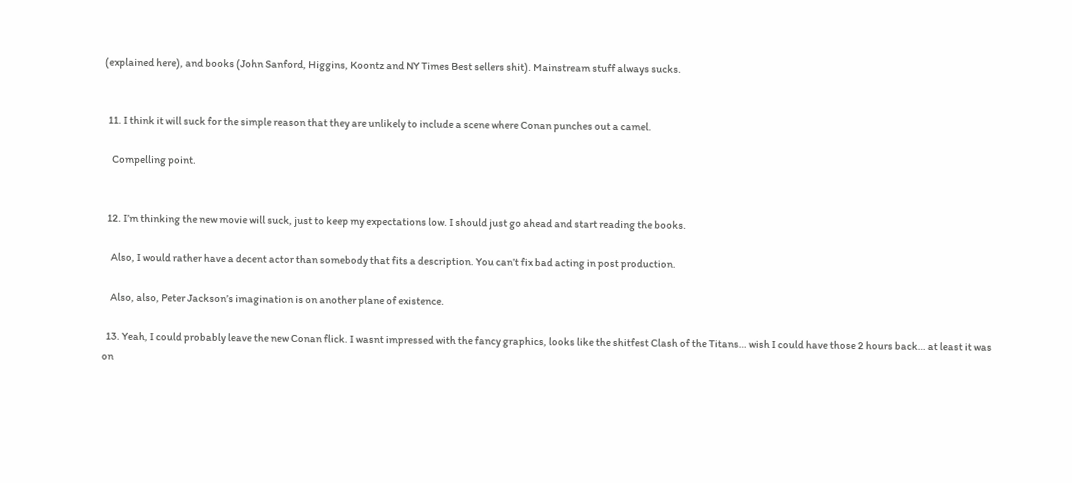(explained here), and books (John Sanford, Higgins, Koontz and NY Times Best sellers shit). Mainstream stuff always sucks.


  11. I think it will suck for the simple reason that they are unlikely to include a scene where Conan punches out a camel.

    Compelling point.


  12. I’m thinking the new movie will suck, just to keep my expectations low. I should just go ahead and start reading the books.

    Also, I would rather have a decent actor than somebody that fits a description. You can’t fix bad acting in post production.

    Also, also, Peter Jackson’s imagination is on another plane of existence.

  13. Yeah, I could probably leave the new Conan flick. I wasnt impressed with the fancy graphics, looks like the shitfest Clash of the Titans… wish I could have those 2 hours back… at least it was on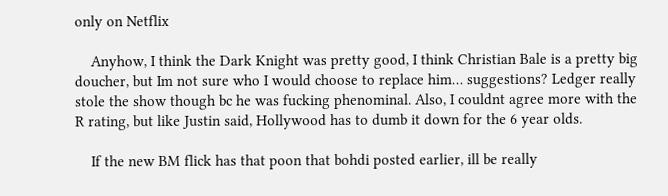only on Netflix

    Anyhow, I think the Dark Knight was pretty good, I think Christian Bale is a pretty big doucher, but Im not sure who I would choose to replace him… suggestions? Ledger really stole the show though bc he was fucking phenominal. Also, I couldnt agree more with the R rating, but like Justin said, Hollywood has to dumb it down for the 6 year olds.

    If the new BM flick has that poon that bohdi posted earlier, ill be really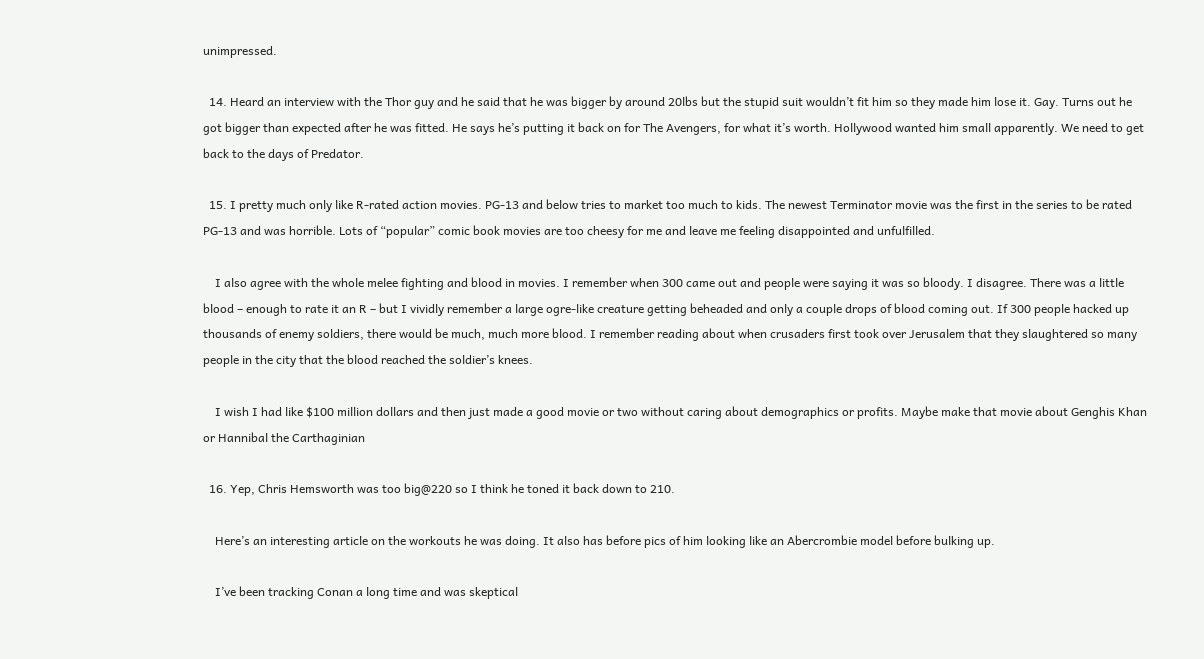unimpressed.

  14. Heard an interview with the Thor guy and he said that he was bigger by around 20lbs but the stupid suit wouldn’t fit him so they made him lose it. Gay. Turns out he got bigger than expected after he was fitted. He says he’s putting it back on for The Avengers, for what it’s worth. Hollywood wanted him small apparently. We need to get back to the days of Predator.

  15. I pretty much only like R-rated action movies. PG-13 and below tries to market too much to kids. The newest Terminator movie was the first in the series to be rated PG-13 and was horrible. Lots of “popular” comic book movies are too cheesy for me and leave me feeling disappointed and unfulfilled.

    I also agree with the whole melee fighting and blood in movies. I remember when 300 came out and people were saying it was so bloody. I disagree. There was a little blood – enough to rate it an R – but I vividly remember a large ogre-like creature getting beheaded and only a couple drops of blood coming out. If 300 people hacked up thousands of enemy soldiers, there would be much, much more blood. I remember reading about when crusaders first took over Jerusalem that they slaughtered so many people in the city that the blood reached the soldier’s knees.

    I wish I had like $100 million dollars and then just made a good movie or two without caring about demographics or profits. Maybe make that movie about Genghis Khan or Hannibal the Carthaginian

  16. Yep, Chris Hemsworth was too big@220 so I think he toned it back down to 210.

    Here’s an interesting article on the workouts he was doing. It also has before pics of him looking like an Abercrombie model before bulking up.

    I’ve been tracking Conan a long time and was skeptical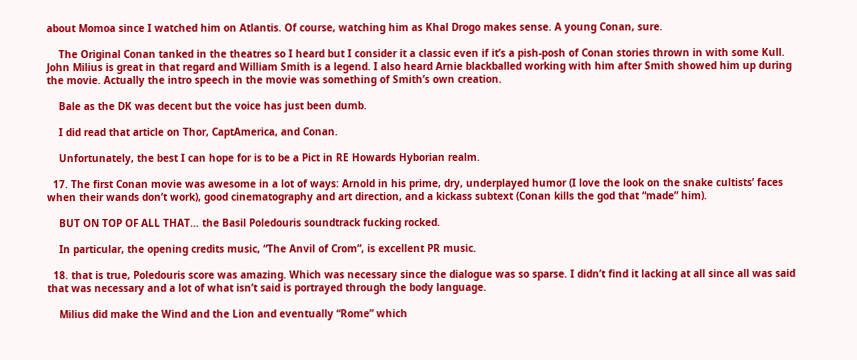about Momoa since I watched him on Atlantis. Of course, watching him as Khal Drogo makes sense. A young Conan, sure.

    The Original Conan tanked in the theatres so I heard but I consider it a classic even if it’s a pish-posh of Conan stories thrown in with some Kull. John Milius is great in that regard and William Smith is a legend. I also heard Arnie blackballed working with him after Smith showed him up during the movie. Actually the intro speech in the movie was something of Smith’s own creation.

    Bale as the DK was decent but the voice has just been dumb.

    I did read that article on Thor, CaptAmerica, and Conan.

    Unfortunately, the best I can hope for is to be a Pict in RE Howards Hyborian realm.

  17. The first Conan movie was awesome in a lot of ways: Arnold in his prime, dry, underplayed humor (I love the look on the snake cultists’ faces when their wands don’t work), good cinematography and art direction, and a kickass subtext (Conan kills the god that “made” him).

    BUT ON TOP OF ALL THAT… the Basil Poledouris soundtrack fucking rocked.

    In particular, the opening credits music, “The Anvil of Crom”, is excellent PR music.

  18. that is true, Poledouris score was amazing. Which was necessary since the dialogue was so sparse. I didn’t find it lacking at all since all was said that was necessary and a lot of what isn’t said is portrayed through the body language.

    Milius did make the Wind and the Lion and eventually “Rome” which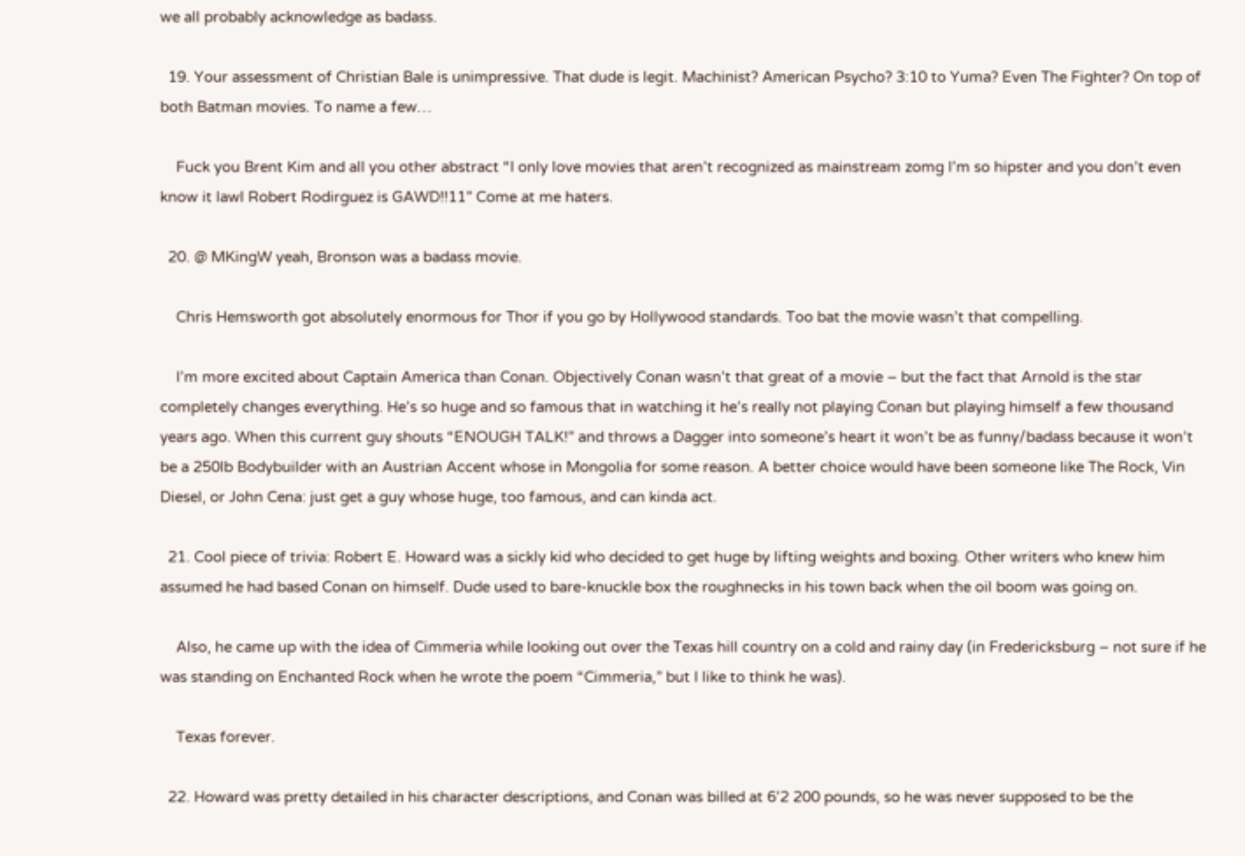we all probably acknowledge as badass.

  19. Your assessment of Christian Bale is unimpressive. That dude is legit. Machinist? American Psycho? 3:10 to Yuma? Even The Fighter? On top of both Batman movies. To name a few…

    Fuck you Brent Kim and all you other abstract “I only love movies that aren’t recognized as mainstream zomg I’m so hipster and you don’t even know it lawl Robert Rodirguez is GAWD!!11” Come at me haters.

  20. @ MKingW yeah, Bronson was a badass movie.

    Chris Hemsworth got absolutely enormous for Thor if you go by Hollywood standards. Too bat the movie wasn’t that compelling.

    I’m more excited about Captain America than Conan. Objectively Conan wasn’t that great of a movie – but the fact that Arnold is the star completely changes everything. He’s so huge and so famous that in watching it he’s really not playing Conan but playing himself a few thousand years ago. When this current guy shouts “ENOUGH TALK!” and throws a Dagger into someone’s heart it won’t be as funny/badass because it won’t be a 250lb Bodybuilder with an Austrian Accent whose in Mongolia for some reason. A better choice would have been someone like The Rock, Vin Diesel, or John Cena: just get a guy whose huge, too famous, and can kinda act.

  21. Cool piece of trivia: Robert E. Howard was a sickly kid who decided to get huge by lifting weights and boxing. Other writers who knew him assumed he had based Conan on himself. Dude used to bare-knuckle box the roughnecks in his town back when the oil boom was going on.

    Also, he came up with the idea of Cimmeria while looking out over the Texas hill country on a cold and rainy day (in Fredericksburg – not sure if he was standing on Enchanted Rock when he wrote the poem “Cimmeria,” but I like to think he was).

    Texas forever.

  22. Howard was pretty detailed in his character descriptions, and Conan was billed at 6’2 200 pounds, so he was never supposed to be the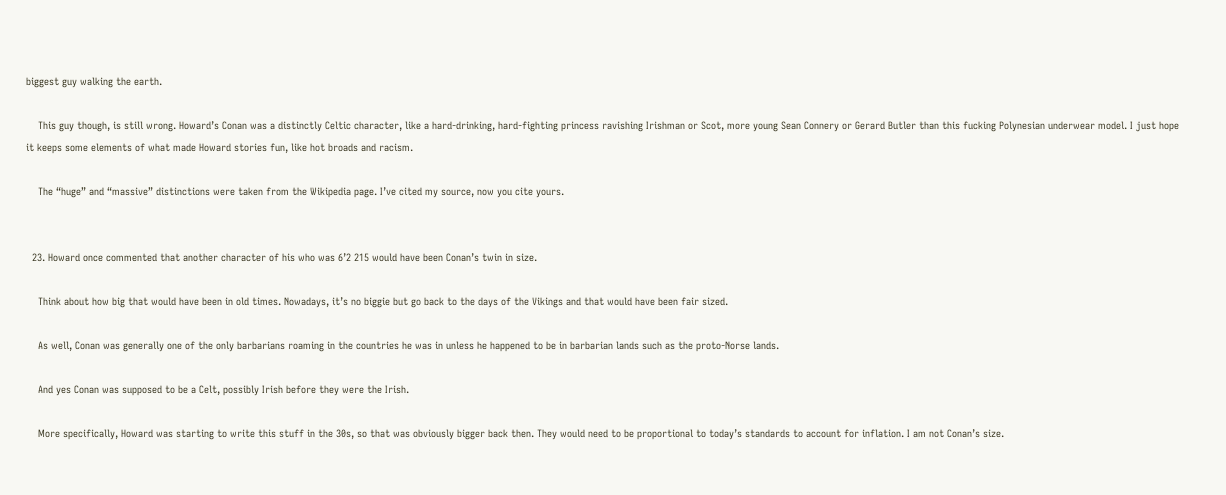biggest guy walking the earth.

    This guy though, is still wrong. Howard’s Conan was a distinctly Celtic character, like a hard-drinking, hard-fighting princess ravishing Irishman or Scot, more young Sean Connery or Gerard Butler than this fucking Polynesian underwear model. I just hope it keeps some elements of what made Howard stories fun, like hot broads and racism.

    The “huge” and “massive” distinctions were taken from the Wikipedia page. I’ve cited my source, now you cite yours.


  23. Howard once commented that another character of his who was 6’2 215 would have been Conan’s twin in size.

    Think about how big that would have been in old times. Nowadays, it’s no biggie but go back to the days of the Vikings and that would have been fair sized.

    As well, Conan was generally one of the only barbarians roaming in the countries he was in unless he happened to be in barbarian lands such as the proto-Norse lands.

    And yes Conan was supposed to be a Celt, possibly Irish before they were the Irish.

    More specifically, Howard was starting to write this stuff in the 30s, so that was obviously bigger back then. They would need to be proportional to today’s standards to account for inflation. I am not Conan’s size.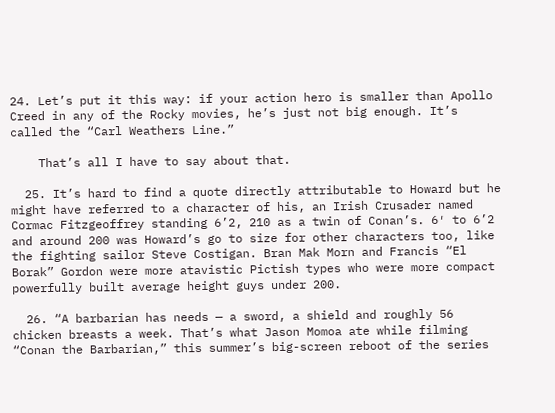24. Let’s put it this way: if your action hero is smaller than Apollo Creed in any of the Rocky movies, he’s just not big enough. It’s called the “Carl Weathers Line.”

    That’s all I have to say about that.

  25. It’s hard to find a quote directly attributable to Howard but he might have referred to a character of his, an Irish Crusader named Cormac Fitzgeoffrey standing 6’2, 210 as a twin of Conan’s. 6′ to 6’2 and around 200 was Howard’s go to size for other characters too, like the fighting sailor Steve Costigan. Bran Mak Morn and Francis “El Borak” Gordon were more atavistic Pictish types who were more compact powerfully built average height guys under 200.

  26. “A barbarian has needs — a sword, a shield and roughly 56 chicken breasts a week. That’s what Jason Momoa ate while filming “Conan the Barbarian,” this summer’s big-screen reboot of the series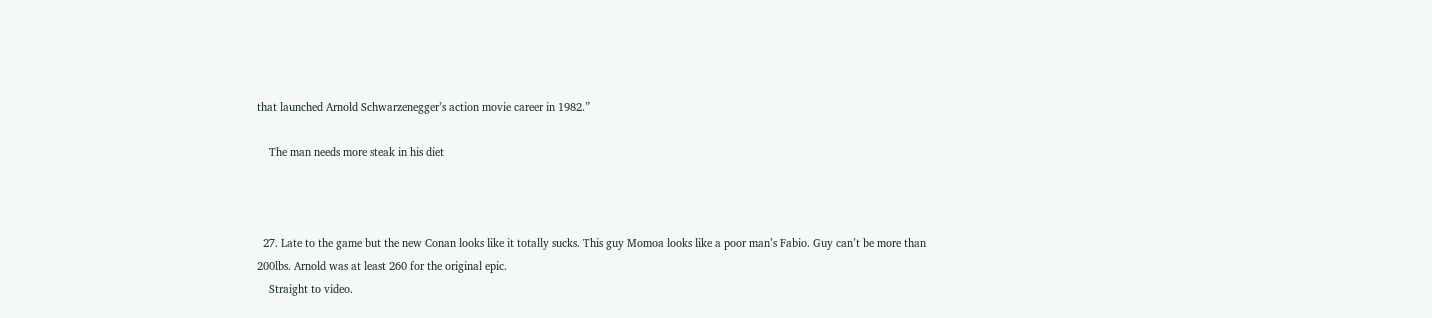that launched Arnold Schwarzenegger’s action movie career in 1982.”

    The man needs more steak in his diet



  27. Late to the game but the new Conan looks like it totally sucks. This guy Momoa looks like a poor man’s Fabio. Guy can’t be more than 200lbs. Arnold was at least 260 for the original epic.
    Straight to video.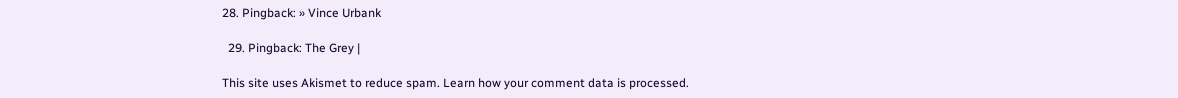28. Pingback: » Vince Urbank

  29. Pingback: The Grey |

This site uses Akismet to reduce spam. Learn how your comment data is processed.